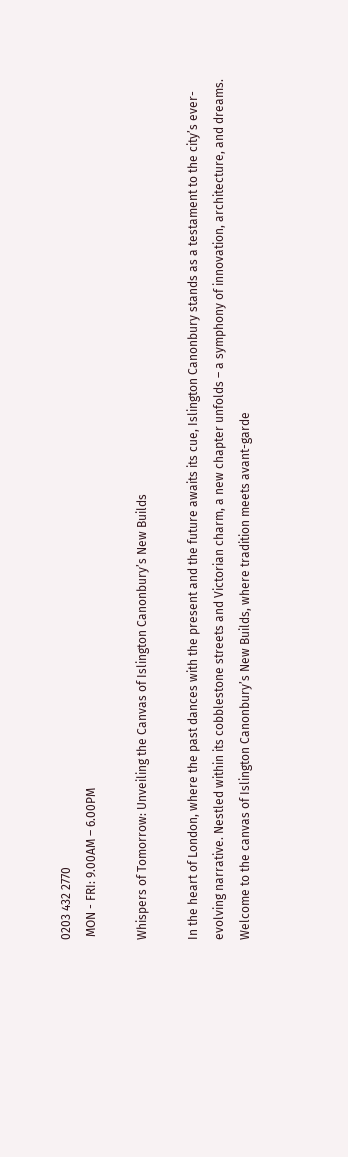0203 432 2770
 MON - FRI: 9.00AM – 6.00PM

Whispers of Tomorrow: Unveiling the Canvas of Islington Canonbury’s New Builds

In the heart of London, where the past dances with the present and the future awaits its cue, Islington Canonbury stands as a testament to the city’s ever-evolving narrative. Nestled within its cobblestone streets and Victorian charm, a new chapter unfolds – a symphony of innovation, architecture, and dreams. Welcome to the canvas of Islington Canonbury’s New Builds, where tradition meets avant-garde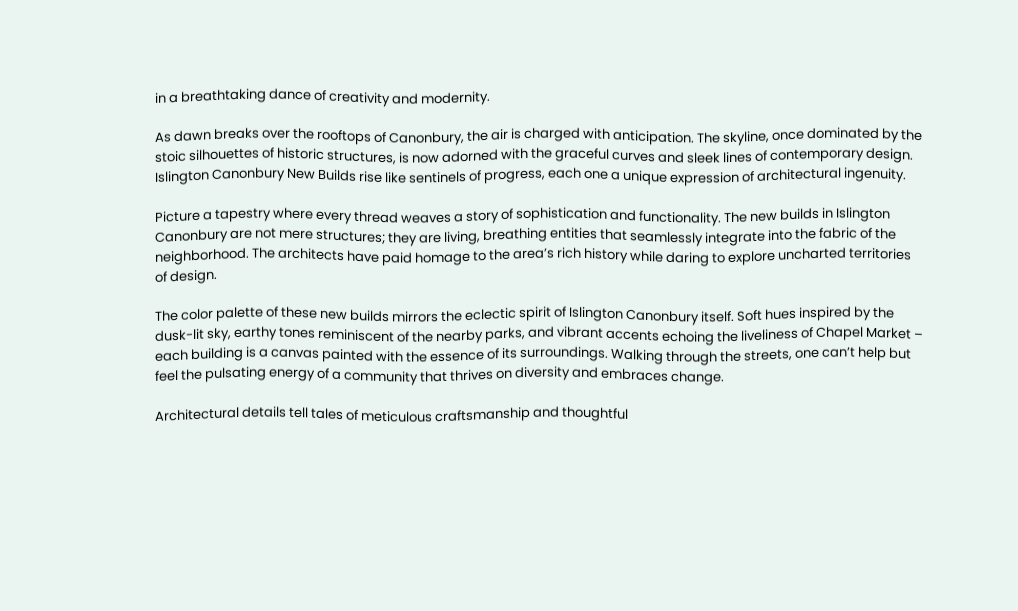in a breathtaking dance of creativity and modernity.

As dawn breaks over the rooftops of Canonbury, the air is charged with anticipation. The skyline, once dominated by the stoic silhouettes of historic structures, is now adorned with the graceful curves and sleek lines of contemporary design. Islington Canonbury New Builds rise like sentinels of progress, each one a unique expression of architectural ingenuity.

Picture a tapestry where every thread weaves a story of sophistication and functionality. The new builds in Islington Canonbury are not mere structures; they are living, breathing entities that seamlessly integrate into the fabric of the neighborhood. The architects have paid homage to the area’s rich history while daring to explore uncharted territories of design.

The color palette of these new builds mirrors the eclectic spirit of Islington Canonbury itself. Soft hues inspired by the dusk-lit sky, earthy tones reminiscent of the nearby parks, and vibrant accents echoing the liveliness of Chapel Market – each building is a canvas painted with the essence of its surroundings. Walking through the streets, one can’t help but feel the pulsating energy of a community that thrives on diversity and embraces change.

Architectural details tell tales of meticulous craftsmanship and thoughtful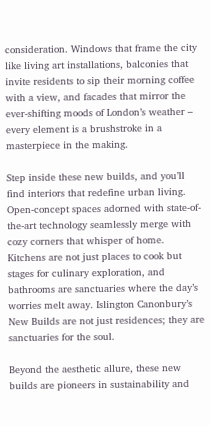consideration. Windows that frame the city like living art installations, balconies that invite residents to sip their morning coffee with a view, and facades that mirror the ever-shifting moods of London’s weather – every element is a brushstroke in a masterpiece in the making.

Step inside these new builds, and you’ll find interiors that redefine urban living. Open-concept spaces adorned with state-of-the-art technology seamlessly merge with cozy corners that whisper of home. Kitchens are not just places to cook but stages for culinary exploration, and bathrooms are sanctuaries where the day’s worries melt away. Islington Canonbury’s New Builds are not just residences; they are sanctuaries for the soul.

Beyond the aesthetic allure, these new builds are pioneers in sustainability and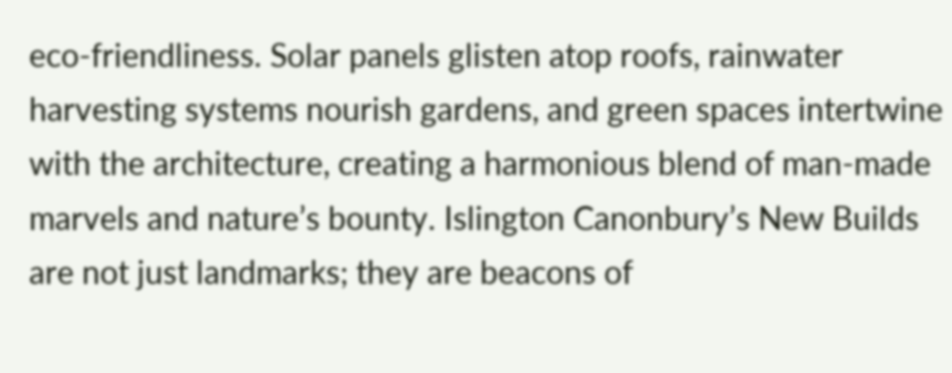eco-friendliness. Solar panels glisten atop roofs, rainwater harvesting systems nourish gardens, and green spaces intertwine with the architecture, creating a harmonious blend of man-made marvels and nature’s bounty. Islington Canonbury’s New Builds are not just landmarks; they are beacons of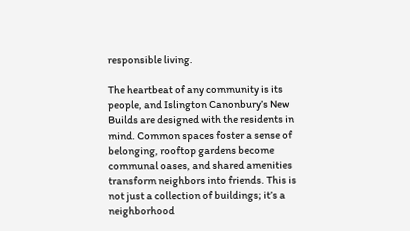responsible living.

The heartbeat of any community is its people, and Islington Canonbury’s New Builds are designed with the residents in mind. Common spaces foster a sense of belonging, rooftop gardens become communal oases, and shared amenities transform neighbors into friends. This is not just a collection of buildings; it’s a neighborhood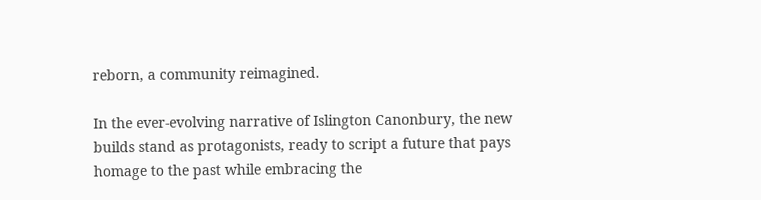reborn, a community reimagined.

In the ever-evolving narrative of Islington Canonbury, the new builds stand as protagonists, ready to script a future that pays homage to the past while embracing the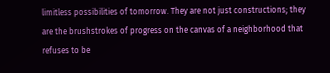limitless possibilities of tomorrow. They are not just constructions; they are the brushstrokes of progress on the canvas of a neighborhood that refuses to be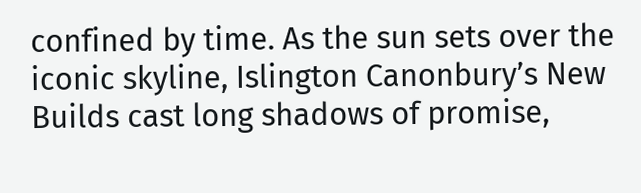confined by time. As the sun sets over the iconic skyline, Islington Canonbury’s New Builds cast long shadows of promise,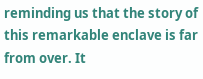reminding us that the story of this remarkable enclave is far from over. It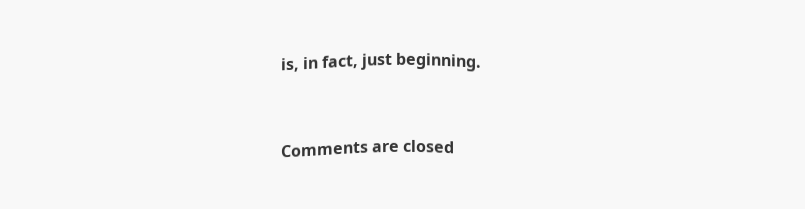is, in fact, just beginning.


Comments are closed